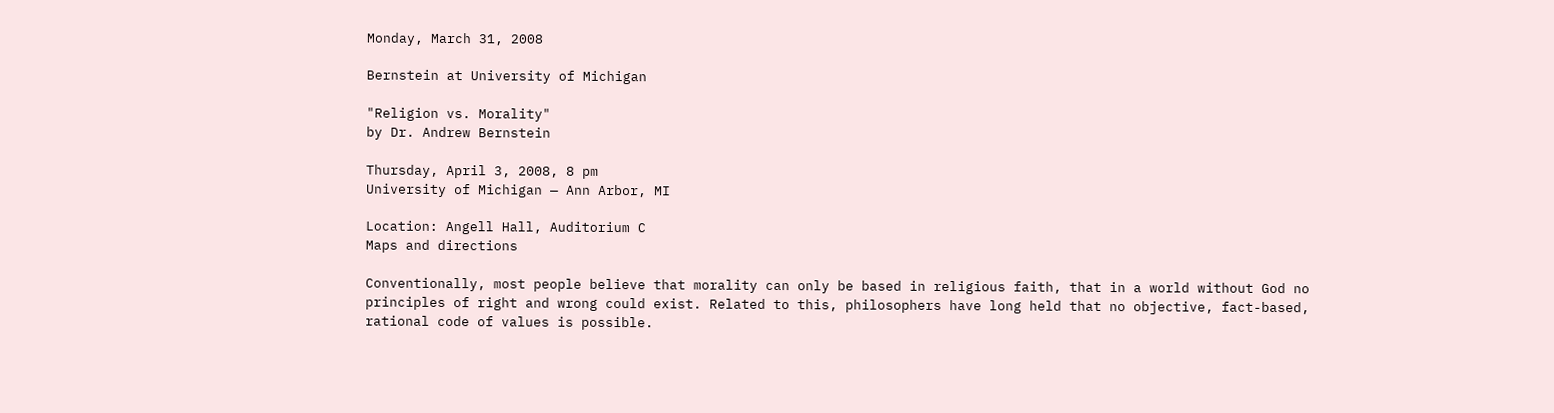Monday, March 31, 2008

Bernstein at University of Michigan

"Religion vs. Morality"
by Dr. Andrew Bernstein

Thursday, April 3, 2008, 8 pm
University of Michigan — Ann Arbor, MI

Location: Angell Hall, Auditorium C
Maps and directions

Conventionally, most people believe that morality can only be based in religious faith, that in a world without God no principles of right and wrong could exist. Related to this, philosophers have long held that no objective, fact-based, rational code of values is possible.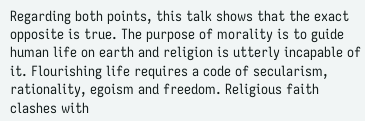Regarding both points, this talk shows that the exact opposite is true. The purpose of morality is to guide human life on earth and religion is utterly incapable of it. Flourishing life requires a code of secularism, rationality, egoism and freedom. Religious faith clashes with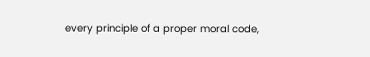every principle of a proper moral code,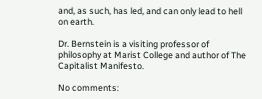and, as such, has led, and can only lead to hell on earth.

Dr. Bernstein is a visiting professor of philosophy at Marist College and author of The Capitalist Manifesto.

No comments: